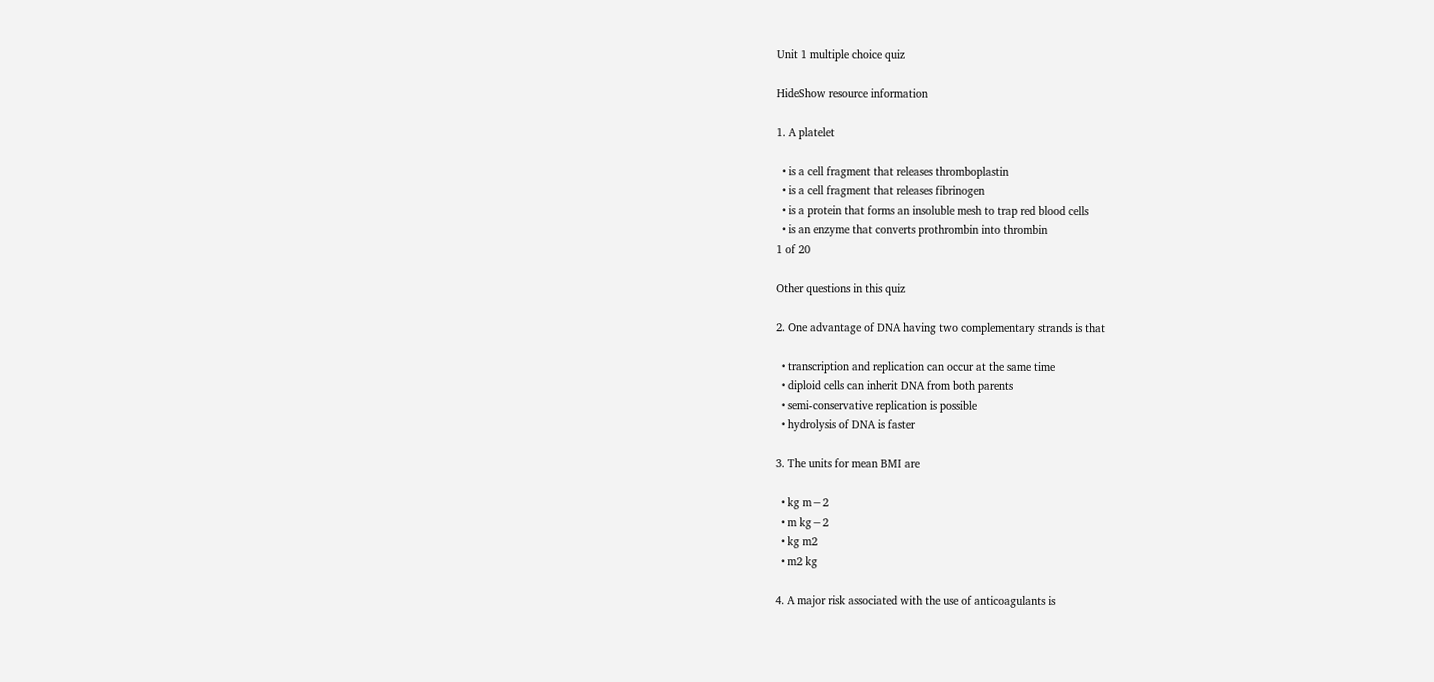Unit 1 multiple choice quiz

HideShow resource information

1. A platelet

  • is a cell fragment that releases thromboplastin
  • is a cell fragment that releases fibrinogen
  • is a protein that forms an insoluble mesh to trap red blood cells
  • is an enzyme that converts prothrombin into thrombin
1 of 20

Other questions in this quiz

2. One advantage of DNA having two complementary strands is that

  • transcription and replication can occur at the same time
  • diploid cells can inherit DNA from both parents
  • semi-conservative replication is possible
  • hydrolysis of DNA is faster

3. The units for mean BMI are

  • kg m−2
  • m kg−2
  • kg m2
  • m2 kg

4. A major risk associated with the use of anticoagulants is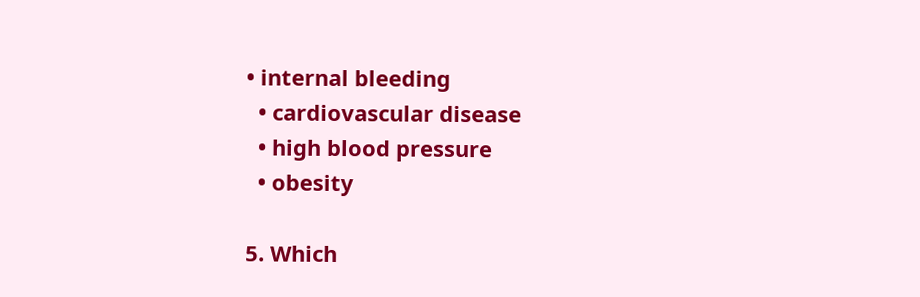• internal bleeding
  • cardiovascular disease
  • high blood pressure
  • obesity

5. Which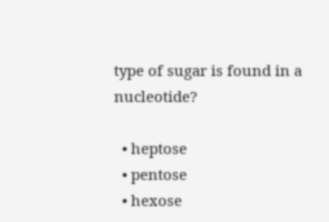type of sugar is found in a nucleotide?

  • heptose
  • pentose
  • hexose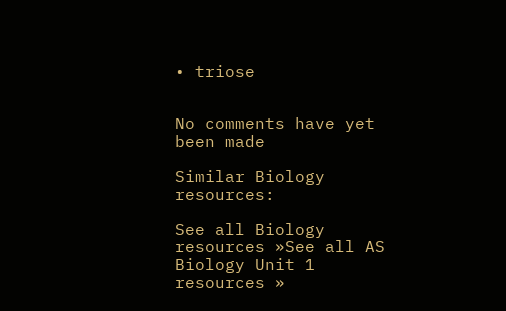• triose


No comments have yet been made

Similar Biology resources:

See all Biology resources »See all AS Biology Unit 1 resources »